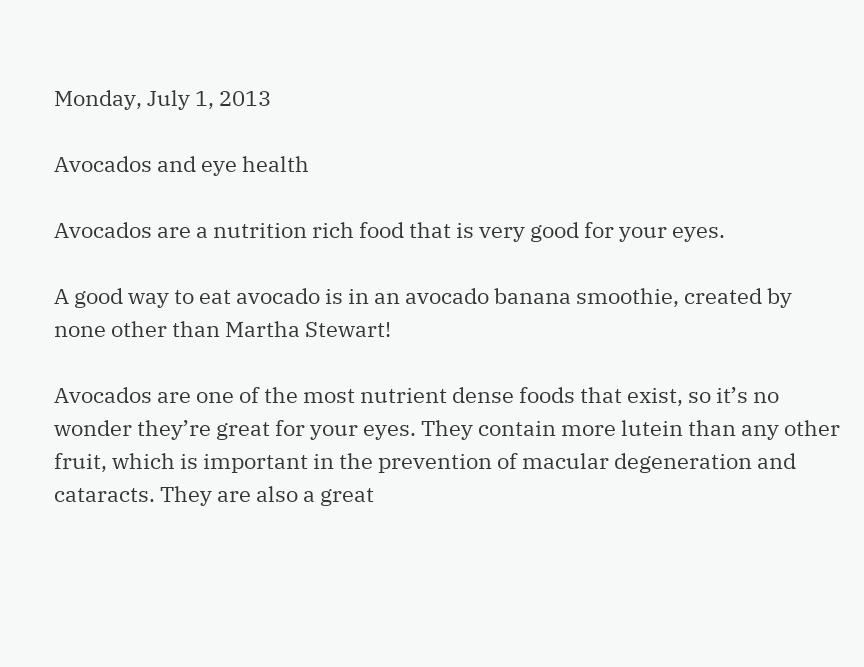Monday, July 1, 2013

Avocados and eye health

Avocados are a nutrition rich food that is very good for your eyes.

A good way to eat avocado is in an avocado banana smoothie, created by none other than Martha Stewart!

Avocados are one of the most nutrient dense foods that exist, so it’s no wonder they’re great for your eyes. They contain more lutein than any other fruit, which is important in the prevention of macular degeneration and cataracts. They are also a great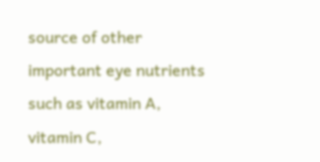source of other important eye nutrients such as vitamin A, vitamin C,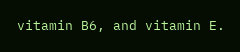vitamin B6, and vitamin E.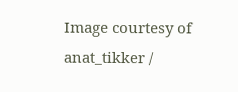Image courtesy of anat_tikker /